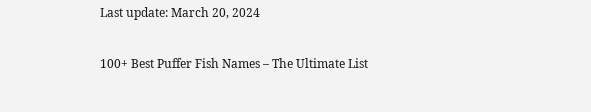Last update: March 20, 2024

100+ Best Puffer Fish Names – The Ultimate List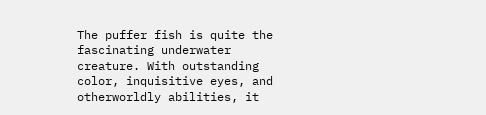The puffer fish is quite the fascinating underwater creature. With outstanding color, inquisitive eyes, and otherworldly abilities, it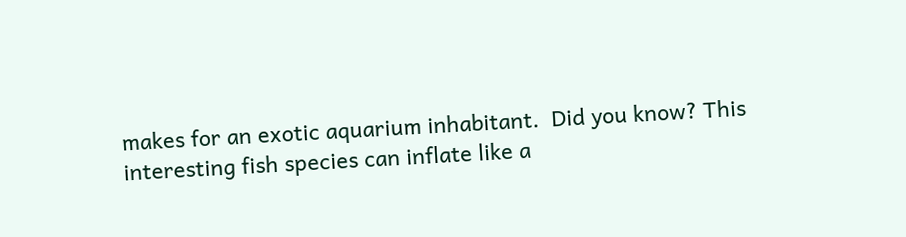makes for an exotic aquarium inhabitant.  Did you know? This interesting fish species can inflate like a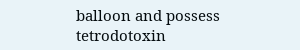balloon and possess tetrodotoxin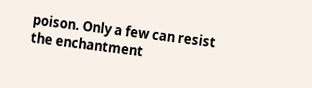poison. Only a few can resist the enchantment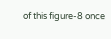of this figure-8 once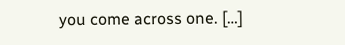you come across one. […]